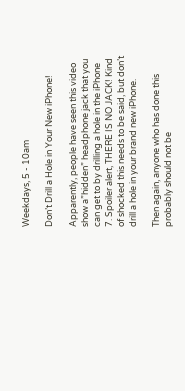Weekdays, 5 - 10am

Don’t Drill a Hole in Your New iPhone!

Apparently, people have seen this video show a”hidden” headphone jack that you can get to by drilling a hole in the iPhone 7. Spoiler alert, THERE IS NO JACK! Kind of shocked this needs to be said, but don’t drill a hole in your brand new iPhone.

Then again, anyone who has done this probably should not be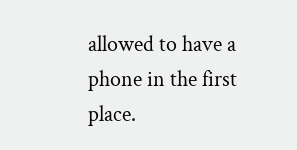allowed to have a phone in the first place.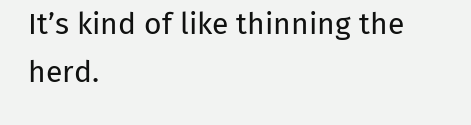It’s kind of like thinning the herd.